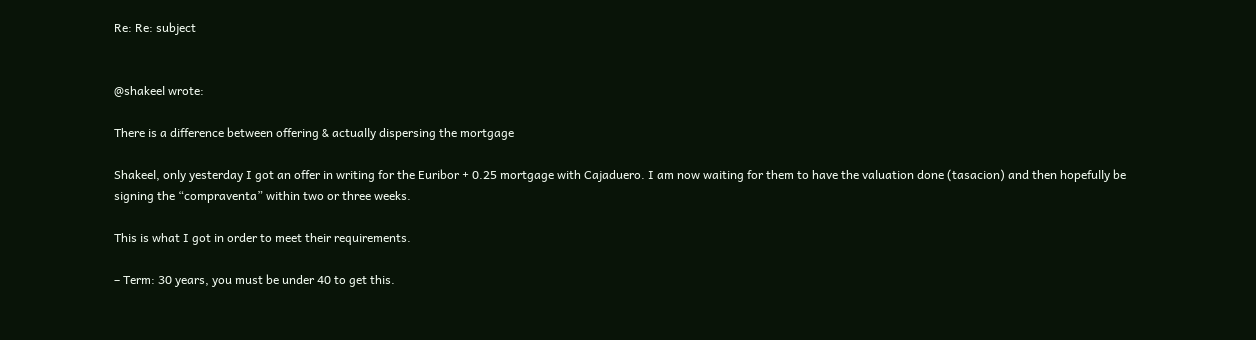Re: Re: subject


@shakeel wrote:

There is a difference between offering & actually dispersing the mortgage

Shakeel, only yesterday I got an offer in writing for the Euribor + 0.25 mortgage with Cajaduero. I am now waiting for them to have the valuation done (tasacion) and then hopefully be signing the “compraventa” within two or three weeks.

This is what I got in order to meet their requirements.

– Term: 30 years, you must be under 40 to get this.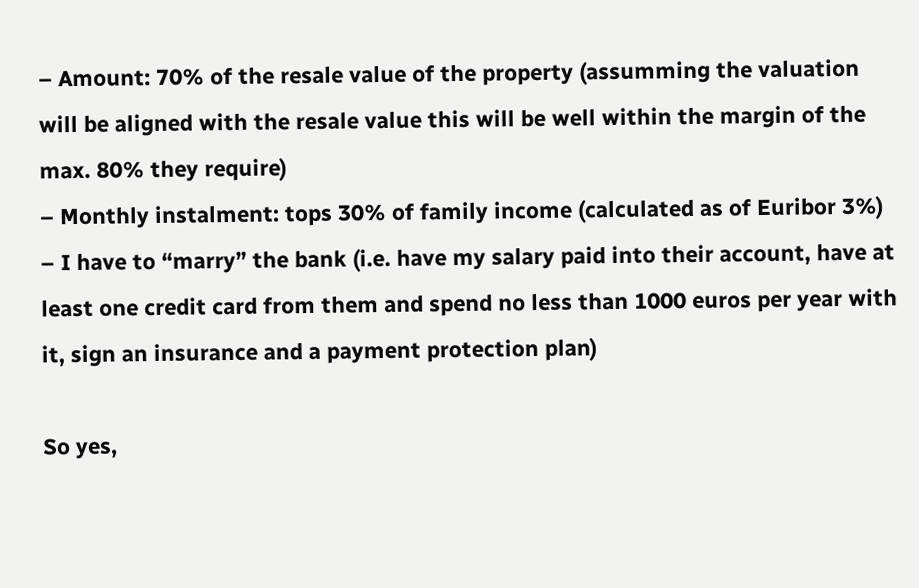– Amount: 70% of the resale value of the property (assumming the valuation will be aligned with the resale value this will be well within the margin of the max. 80% they require)
– Monthly instalment: tops 30% of family income (calculated as of Euribor 3%)
– I have to “marry” the bank (i.e. have my salary paid into their account, have at least one credit card from them and spend no less than 1000 euros per year with it, sign an insurance and a payment protection plan)

So yes,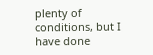plenty of conditions, but I have done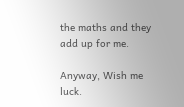the maths and they add up for me.

Anyway, Wish me luck.